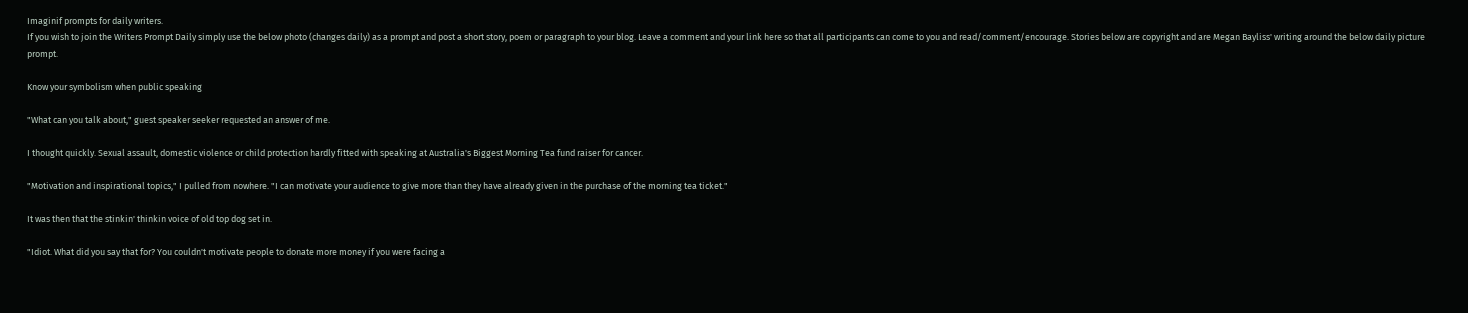Imaginif prompts for daily writers.
If you wish to join the Writers Prompt Daily simply use the below photo (changes daily) as a prompt and post a short story, poem or paragraph to your blog. Leave a comment and your link here so that all participants can come to you and read/comment/encourage. Stories below are copyright and are Megan Bayliss' writing around the below daily picture prompt.

Know your symbolism when public speaking

"What can you talk about," guest speaker seeker requested an answer of me.

I thought quickly. Sexual assault, domestic violence or child protection hardly fitted with speaking at Australia's Biggest Morning Tea fund raiser for cancer.

"Motivation and inspirational topics," I pulled from nowhere. "I can motivate your audience to give more than they have already given in the purchase of the morning tea ticket."

It was then that the stinkin' thinkin voice of old top dog set in.

"Idiot. What did you say that for? You couldn't motivate people to donate more money if you were facing a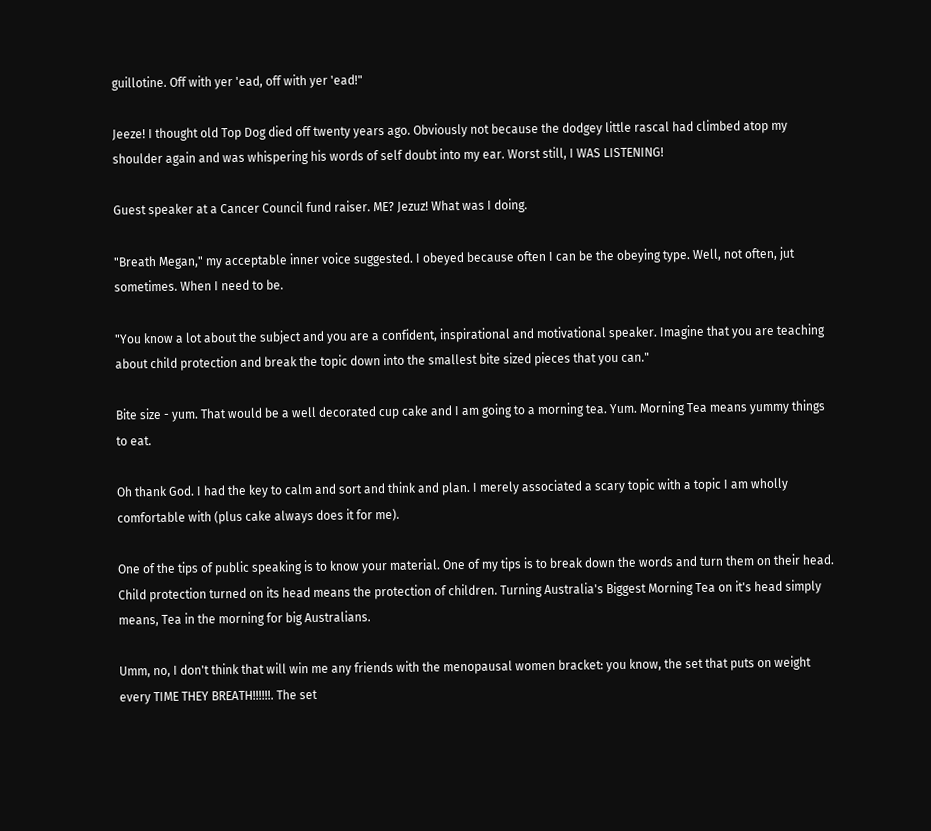guillotine. Off with yer 'ead, off with yer 'ead!"

Jeeze! I thought old Top Dog died off twenty years ago. Obviously not because the dodgey little rascal had climbed atop my shoulder again and was whispering his words of self doubt into my ear. Worst still, I WAS LISTENING!

Guest speaker at a Cancer Council fund raiser. ME? Jezuz! What was I doing.

"Breath Megan," my acceptable inner voice suggested. I obeyed because often I can be the obeying type. Well, not often, jut sometimes. When I need to be.

"You know a lot about the subject and you are a confident, inspirational and motivational speaker. Imagine that you are teaching about child protection and break the topic down into the smallest bite sized pieces that you can."

Bite size - yum. That would be a well decorated cup cake and I am going to a morning tea. Yum. Morning Tea means yummy things to eat.

Oh thank God. I had the key to calm and sort and think and plan. I merely associated a scary topic with a topic I am wholly comfortable with (plus cake always does it for me).

One of the tips of public speaking is to know your material. One of my tips is to break down the words and turn them on their head. Child protection turned on its head means the protection of children. Turning Australia's Biggest Morning Tea on it's head simply means, Tea in the morning for big Australians.

Umm, no, I don't think that will win me any friends with the menopausal women bracket: you know, the set that puts on weight every TIME THEY BREATH!!!!!!. The set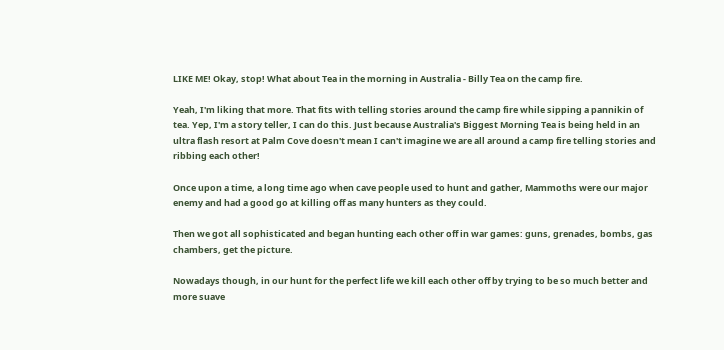LIKE ME! Okay, stop! What about Tea in the morning in Australia - Billy Tea on the camp fire.

Yeah, I'm liking that more. That fits with telling stories around the camp fire while sipping a pannikin of tea. Yep, I'm a story teller, I can do this. Just because Australia's Biggest Morning Tea is being held in an ultra flash resort at Palm Cove doesn't mean I can't imagine we are all around a camp fire telling stories and ribbing each other!

Once upon a time, a long time ago when cave people used to hunt and gather, Mammoths were our major enemy and had a good go at killing off as many hunters as they could.

Then we got all sophisticated and began hunting each other off in war games: guns, grenades, bombs, gas chambers, get the picture.

Nowadays though, in our hunt for the perfect life we kill each other off by trying to be so much better and more suave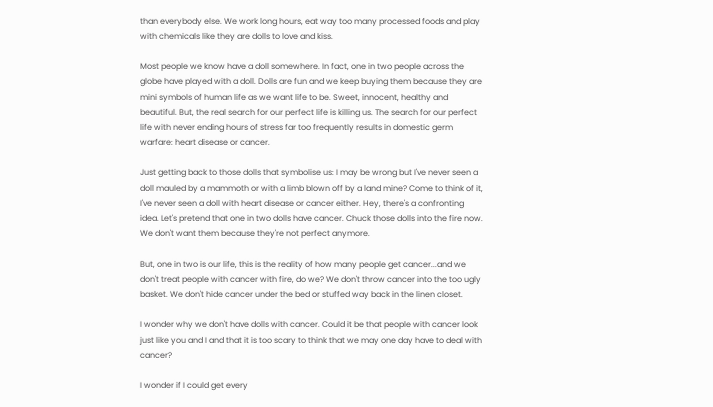than everybody else. We work long hours, eat way too many processed foods and play with chemicals like they are dolls to love and kiss.

Most people we know have a doll somewhere. In fact, one in two people across the globe have played with a doll. Dolls are fun and we keep buying them because they are mini symbols of human life as we want life to be. Sweet, innocent, healthy and beautiful. But, the real search for our perfect life is killing us. The search for our perfect life with never ending hours of stress far too frequently results in domestic germ warfare: heart disease or cancer.

Just getting back to those dolls that symbolise us: I may be wrong but I've never seen a doll mauled by a mammoth or with a limb blown off by a land mine? Come to think of it, I've never seen a doll with heart disease or cancer either. Hey, there's a confronting idea. Let's pretend that one in two dolls have cancer. Chuck those dolls into the fire now. We don't want them because they're not perfect anymore.

But, one in two is our life, this is the reality of how many people get cancer...and we don't treat people with cancer with fire, do we? We don't throw cancer into the too ugly basket. We don't hide cancer under the bed or stuffed way back in the linen closet.

I wonder why we don't have dolls with cancer. Could it be that people with cancer look just like you and I and that it is too scary to think that we may one day have to deal with cancer?

I wonder if I could get every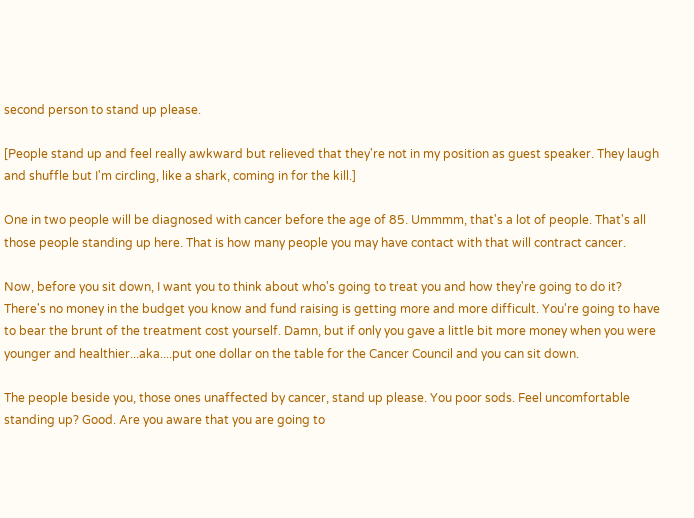second person to stand up please.

[People stand up and feel really awkward but relieved that they're not in my position as guest speaker. They laugh and shuffle but I'm circling, like a shark, coming in for the kill.]

One in two people will be diagnosed with cancer before the age of 85. Ummmm, that's a lot of people. That's all those people standing up here. That is how many people you may have contact with that will contract cancer.

Now, before you sit down, I want you to think about who's going to treat you and how they're going to do it? There's no money in the budget you know and fund raising is getting more and more difficult. You're going to have to bear the brunt of the treatment cost yourself. Damn, but if only you gave a little bit more money when you were younger and healthier...aka....put one dollar on the table for the Cancer Council and you can sit down.

The people beside you, those ones unaffected by cancer, stand up please. You poor sods. Feel uncomfortable standing up? Good. Are you aware that you are going to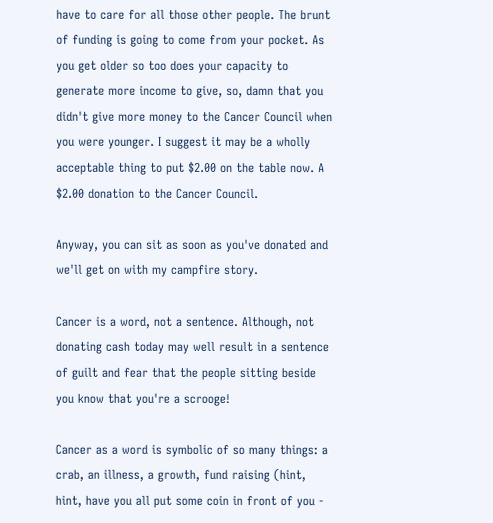have to care for all those other people. The brunt of funding is going to come from your pocket. As you get older so too does your capacity to generate more income to give, so, damn that you didn't give more money to the Cancer Council when you were younger. I suggest it may be a wholly acceptable thing to put $2.00 on the table now. A $2.00 donation to the Cancer Council.

Anyway, you can sit as soon as you've donated and we'll get on with my campfire story.

Cancer is a word, not a sentence. Although, not donating cash today may well result in a sentence of guilt and fear that the people sitting beside you know that you're a scrooge!

Cancer as a word is symbolic of so many things: a crab, an illness, a growth, fund raising (hint, hint, have you all put some coin in front of you -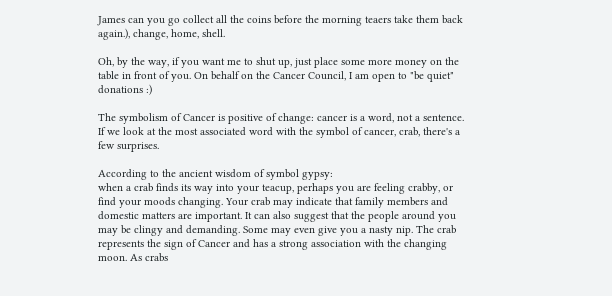James can you go collect all the coins before the morning teaers take them back again.), change, home, shell.

Oh, by the way, if you want me to shut up, just place some more money on the table in front of you. On behalf on the Cancer Council, I am open to "be quiet" donations :)

The symbolism of Cancer is positive of change: cancer is a word, not a sentence. If we look at the most associated word with the symbol of cancer, crab, there's a few surprises.

According to the ancient wisdom of symbol gypsy:
when a crab finds its way into your teacup, perhaps you are feeling crabby, or find your moods changing. Your crab may indicate that family members and domestic matters are important. It can also suggest that the people around you may be clingy and demanding. Some may even give you a nasty nip. The crab represents the sign of Cancer and has a strong association with the changing moon. As crabs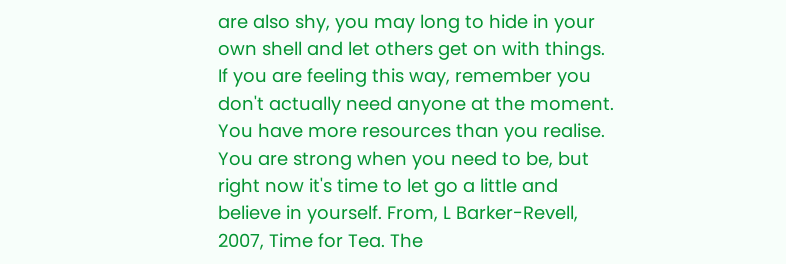are also shy, you may long to hide in your own shell and let others get on with things. If you are feeling this way, remember you don't actually need anyone at the moment. You have more resources than you realise. You are strong when you need to be, but right now it's time to let go a little and believe in yourself. From, L Barker-Revell, 2007, Time for Tea. The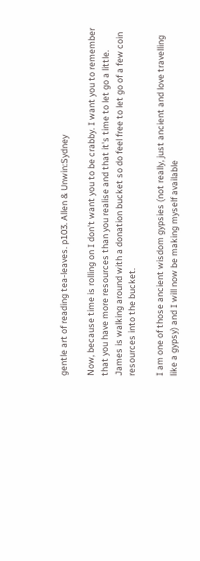gentle art of reading tea-leaves. p103. Allen & Unwin:Sydney

Now, because time is rolling on I don't want you to be crabby. I want you to remember that you have more resources than you realise and that it's time to let go a little. James is walking around with a donation bucket so do feel free to let go of a few coin resources into the bucket.

I am one of those ancient wisdom gypsies (not really, just ancient and love travelling like a gypsy) and I will now be making myself available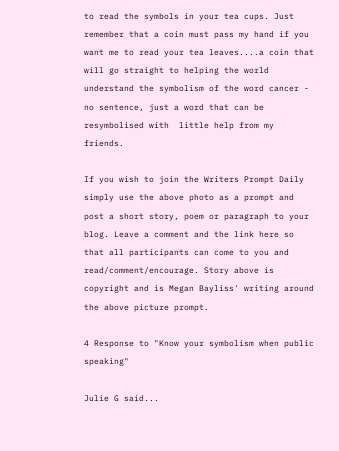to read the symbols in your tea cups. Just remember that a coin must pass my hand if you want me to read your tea leaves....a coin that will go straight to helping the world understand the symbolism of the word cancer - no sentence, just a word that can be resymbolised with  little help from my friends.

If you wish to join the Writers Prompt Daily simply use the above photo as a prompt and post a short story, poem or paragraph to your blog. Leave a comment and the link here so that all participants can come to you and read/comment/encourage. Story above is copyright and is Megan Bayliss' writing around the above picture prompt.

4 Response to "Know your symbolism when public speaking"

Julie G said...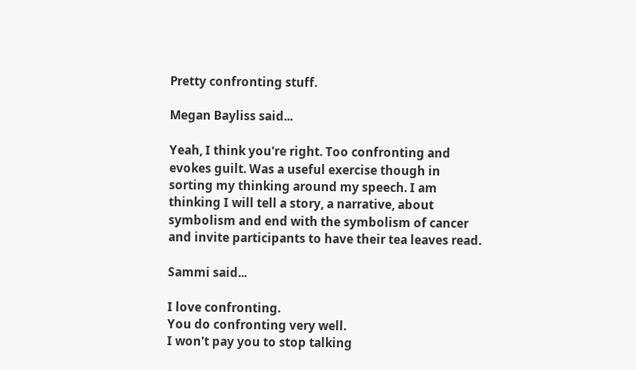Pretty confronting stuff.

Megan Bayliss said...

Yeah, I think you're right. Too confronting and evokes guilt. Was a useful exercise though in sorting my thinking around my speech. I am thinking I will tell a story, a narrative, about symbolism and end with the symbolism of cancer and invite participants to have their tea leaves read.

Sammi said...

I love confronting.
You do confronting very well.
I won't pay you to stop talking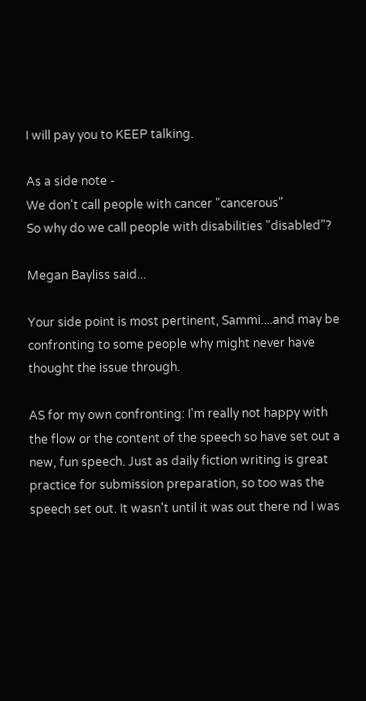I will pay you to KEEP talking.

As a side note -
We don't call people with cancer "cancerous"
So why do we call people with disabilities "disabled"?

Megan Bayliss said...

Your side point is most pertinent, Sammi....and may be confronting to some people why might never have thought the issue through.

AS for my own confronting: I'm really not happy with the flow or the content of the speech so have set out a new, fun speech. Just as daily fiction writing is great practice for submission preparation, so too was the speech set out. It wasn't until it was out there nd I was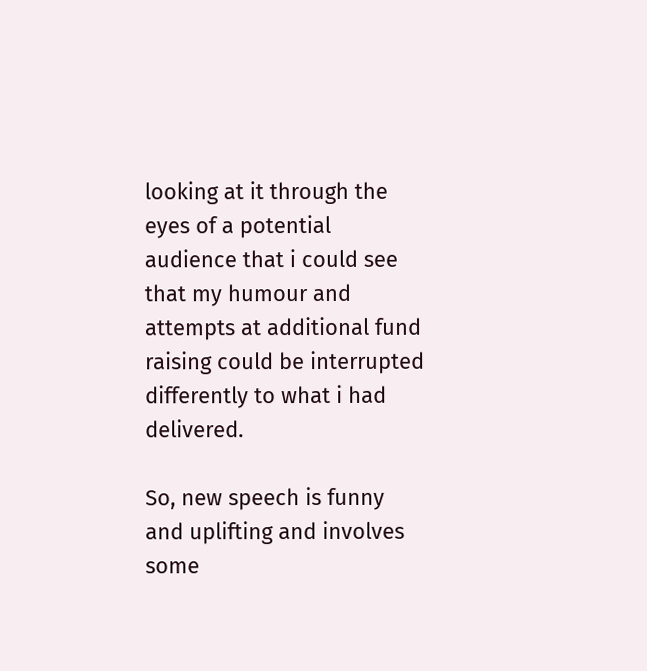looking at it through the eyes of a potential audience that i could see that my humour and attempts at additional fund raising could be interrupted differently to what i had delivered.

So, new speech is funny and uplifting and involves some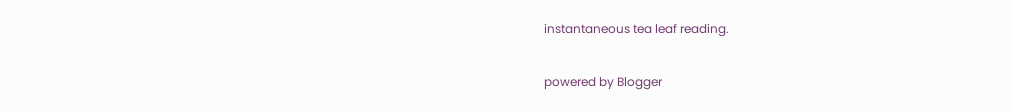instantaneous tea leaf reading.

powered by Blogger